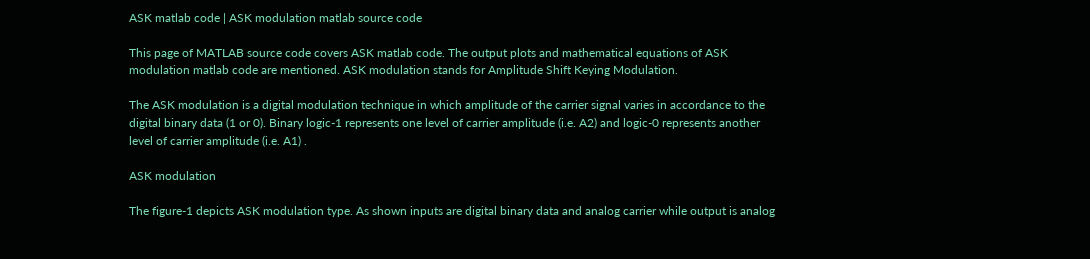ASK matlab code | ASK modulation matlab source code

This page of MATLAB source code covers ASK matlab code. The output plots and mathematical equations of ASK modulation matlab code are mentioned. ASK modulation stands for Amplitude Shift Keying Modulation.

The ASK modulation is a digital modulation technique in which amplitude of the carrier signal varies in accordance to the digital binary data (1 or 0). Binary logic-1 represents one level of carrier amplitude (i.e. A2) and logic-0 represents another level of carrier amplitude (i.e. A1) .

ASK modulation

The figure-1 depicts ASK modulation type. As shown inputs are digital binary data and analog carrier while output is analog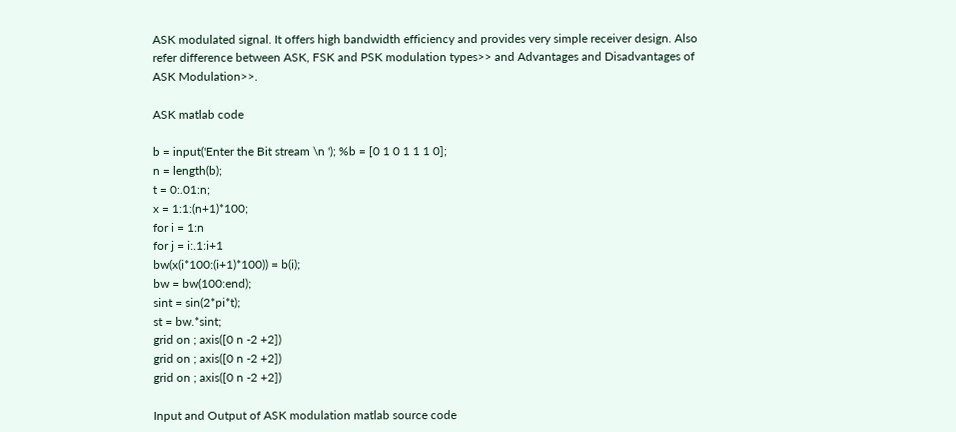ASK modulated signal. It offers high bandwidth efficiency and provides very simple receiver design. Also refer difference between ASK, FSK and PSK modulation types>> and Advantages and Disadvantages of ASK Modulation>>.

ASK matlab code

b = input('Enter the Bit stream \n '); %b = [0 1 0 1 1 1 0];
n = length(b);
t = 0:.01:n;
x = 1:1:(n+1)*100;
for i = 1:n
for j = i:.1:i+1
bw(x(i*100:(i+1)*100)) = b(i);
bw = bw(100:end);
sint = sin(2*pi*t);
st = bw.*sint;
grid on ; axis([0 n -2 +2])
grid on ; axis([0 n -2 +2])
grid on ; axis([0 n -2 +2])

Input and Output of ASK modulation matlab source code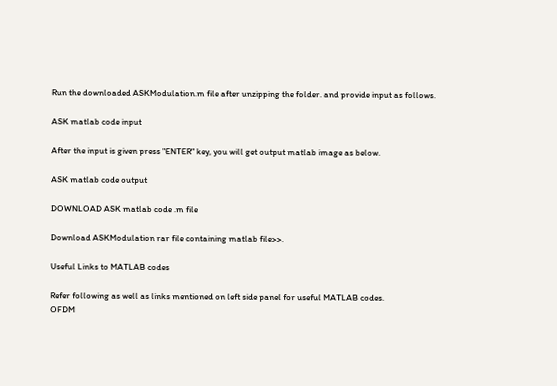Run the downloaded ASKModulation.m file after unzipping the folder. and provide input as follows.

ASK matlab code input

After the input is given press "ENTER" key, you will get output matlab image as below.

ASK matlab code output

DOWNLOAD ASK matlab code .m file

Download ASKModulation rar file containing matlab file>>.

Useful Links to MATLAB codes

Refer following as well as links mentioned on left side panel for useful MATLAB codes.
OFDM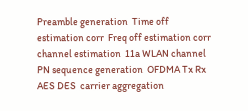Preamble generation  Time off estimation corr  Freq off estimation corr  channel estimation  11a WLAN channel  PN sequence generation  OFDMA Tx Rx  AES DES  carrier aggregation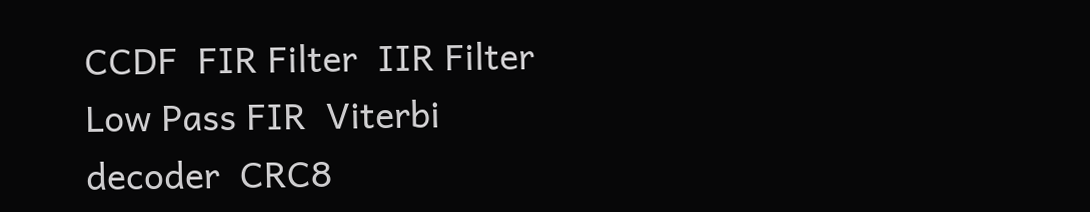CCDF  FIR Filter  IIR Filter  Low Pass FIR  Viterbi decoder  CRC8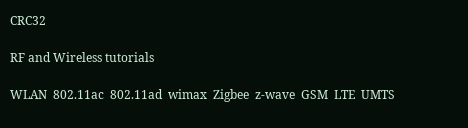CRC32

RF and Wireless tutorials

WLAN  802.11ac  802.11ad  wimax  Zigbee  z-wave  GSM  LTE  UMTS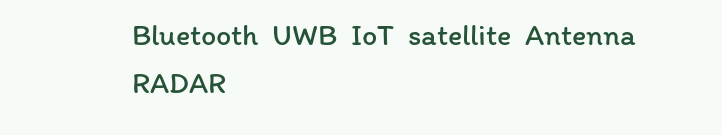Bluetooth  UWB  IoT  satellite  Antenna  RADAR